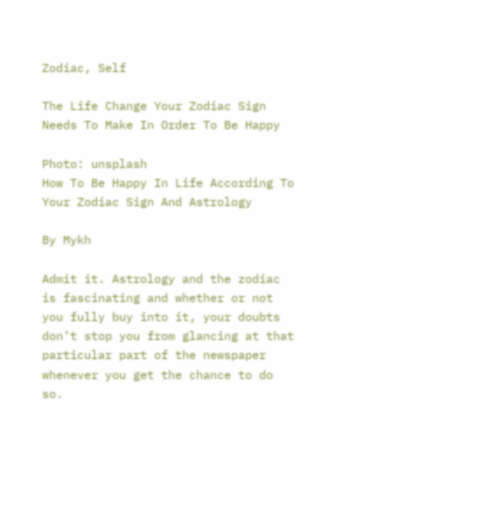Zodiac, Self

The Life Change Your Zodiac Sign Needs To Make In Order To Be Happy

Photo: unsplash
How To Be Happy In Life According To Your Zodiac Sign And Astrology

By Mykh

Admit it. Astrology and the zodiac is fascinating and whether or not you fully buy into it, your doubts don’t stop you from glancing at that particular part of the newspaper whenever you get the chance to do so.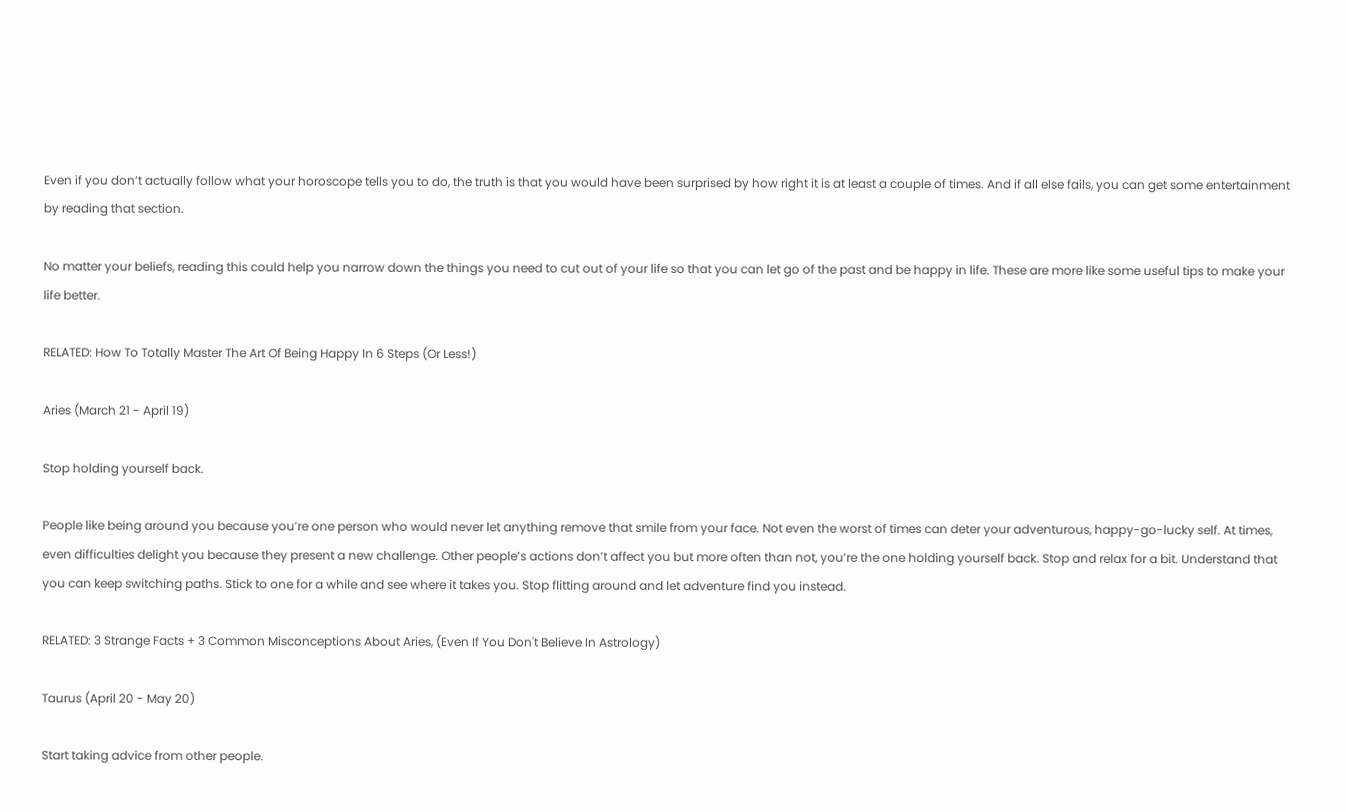Even if you don’t actually follow what your horoscope tells you to do, the truth is that you would have been surprised by how right it is at least a couple of times. And if all else fails, you can get some entertainment by reading that section.

No matter your beliefs, reading this could help you narrow down the things you need to cut out of your life so that you can let go of the past and be happy in life. These are more like some useful tips to make your life better.

RELATED: How To Totally Master The Art Of Being Happy In 6 Steps (Or Less!)

Aries (March 21 - April 19)

Stop holding yourself back.

People like being around you because you’re one person who would never let anything remove that smile from your face. Not even the worst of times can deter your adventurous, happy-go-lucky self. At times, even difficulties delight you because they present a new challenge. Other people’s actions don’t affect you but more often than not, you’re the one holding yourself back. Stop and relax for a bit. Understand that you can keep switching paths. Stick to one for a while and see where it takes you. Stop flitting around and let adventure find you instead.

RELATED: 3 Strange Facts + 3 Common Misconceptions About Aries, (Even If You Don't Believe In Astrology)

Taurus (April 20 - May 20)

Start taking advice from other people.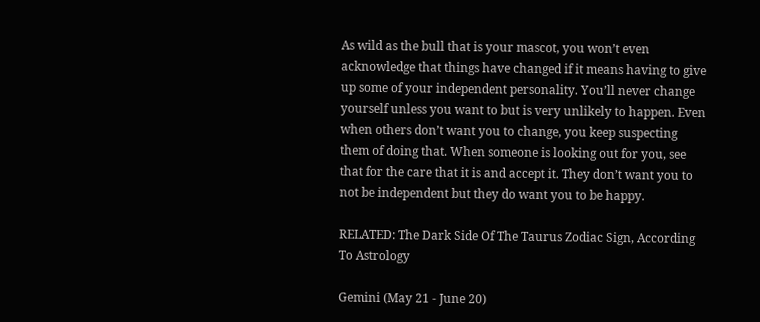As wild as the bull that is your mascot, you won’t even acknowledge that things have changed if it means having to give up some of your independent personality. You’ll never change yourself unless you want to but is very unlikely to happen. Even when others don’t want you to change, you keep suspecting them of doing that. When someone is looking out for you, see that for the care that it is and accept it. They don’t want you to not be independent but they do want you to be happy.

RELATED: The Dark Side Of The Taurus Zodiac Sign, According To Astrology

Gemini (May 21 - June 20)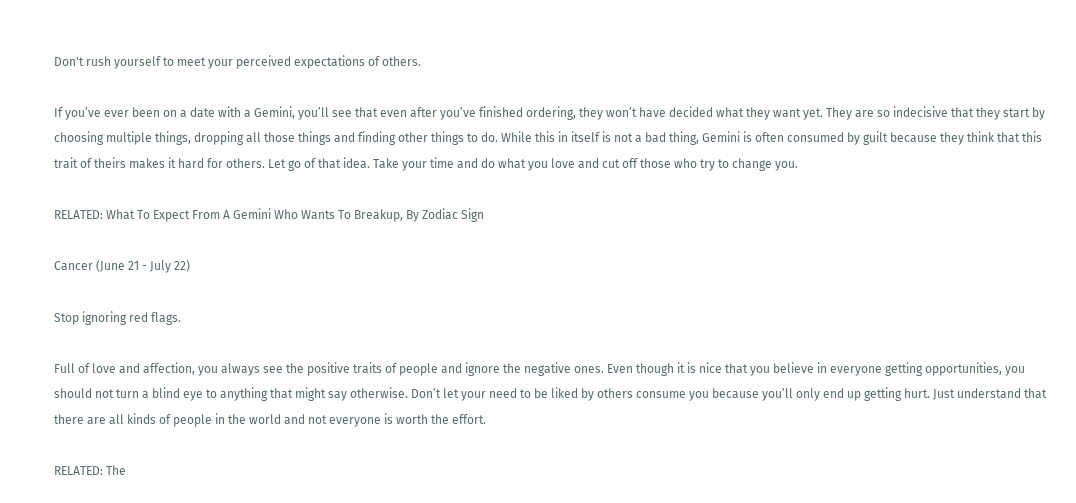Don't rush yourself to meet your perceived expectations of others.

If you’ve ever been on a date with a Gemini, you’ll see that even after you’ve finished ordering, they won’t have decided what they want yet. They are so indecisive that they start by choosing multiple things, dropping all those things and finding other things to do. While this in itself is not a bad thing, Gemini is often consumed by guilt because they think that this trait of theirs makes it hard for others. Let go of that idea. Take your time and do what you love and cut off those who try to change you.

RELATED: What To Expect From A Gemini Who Wants To Breakup, By Zodiac Sign

Cancer (June 21 - July 22)

Stop ignoring red flags.

Full of love and affection, you always see the positive traits of people and ignore the negative ones. Even though it is nice that you believe in everyone getting opportunities, you should not turn a blind eye to anything that might say otherwise. Don’t let your need to be liked by others consume you because you’ll only end up getting hurt. Just understand that there are all kinds of people in the world and not everyone is worth the effort.

RELATED: The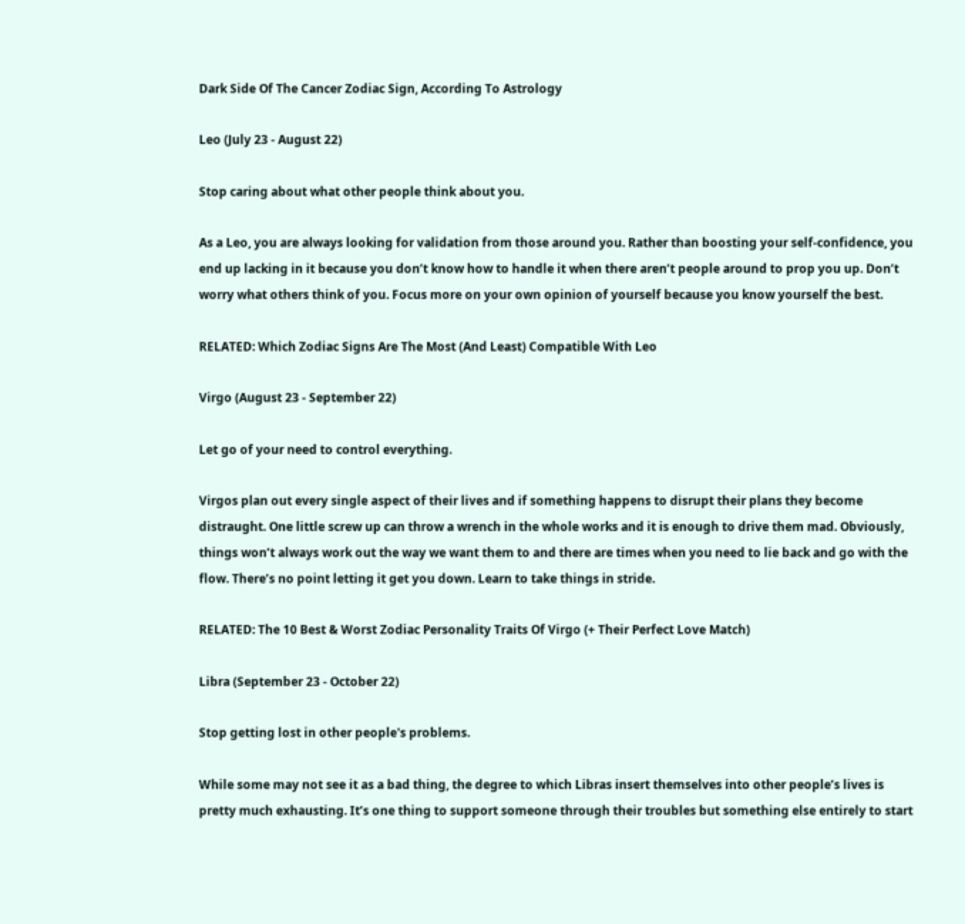Dark Side Of The Cancer Zodiac Sign, According To Astrology

Leo (July 23 - August 22)

Stop caring about what other people think about you.

As a Leo, you are always looking for validation from those around you. Rather than boosting your self-confidence, you end up lacking in it because you don’t know how to handle it when there aren’t people around to prop you up. Don’t worry what others think of you. Focus more on your own opinion of yourself because you know yourself the best.

RELATED: Which Zodiac Signs Are The Most (And Least) Compatible With Leo

Virgo (August 23 - September 22)

Let go of your need to control everything.

Virgos plan out every single aspect of their lives and if something happens to disrupt their plans they become distraught. One little screw up can throw a wrench in the whole works and it is enough to drive them mad. Obviously, things won’t always work out the way we want them to and there are times when you need to lie back and go with the flow. There’s no point letting it get you down. Learn to take things in stride.

RELATED: The 10 Best & Worst Zodiac Personality Traits Of Virgo (+ Their Perfect Love Match)

Libra (September 23 - October 22)

Stop getting lost in other people's problems.

While some may not see it as a bad thing, the degree to which Libras insert themselves into other people’s lives is pretty much exhausting. It’s one thing to support someone through their troubles but something else entirely to start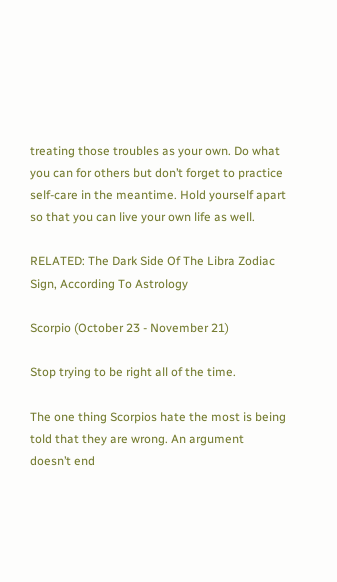treating those troubles as your own. Do what you can for others but don’t forget to practice self-care in the meantime. Hold yourself apart so that you can live your own life as well.

RELATED: The Dark Side Of The Libra Zodiac Sign, According To Astrology

Scorpio (October 23 - November 21)

Stop trying to be right all of the time.

The one thing Scorpios hate the most is being told that they are wrong. An argument doesn’t end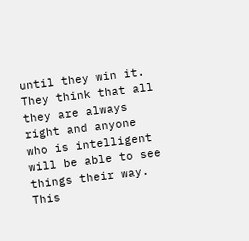until they win it. They think that all they are always right and anyone who is intelligent will be able to see things their way. This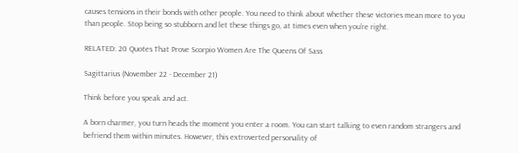causes tensions in their bonds with other people. You need to think about whether these victories mean more to you than people. Stop being so stubborn and let these things go, at times even when you’re right.

RELATED: 20 Quotes That Prove Scorpio Women Are The Queens Of Sass

Sagittarius (November 22 - December 21)

Think before you speak and act.

A born charmer, you turn heads the moment you enter a room. You can start talking to even random strangers and befriend them within minutes. However, this extroverted personality of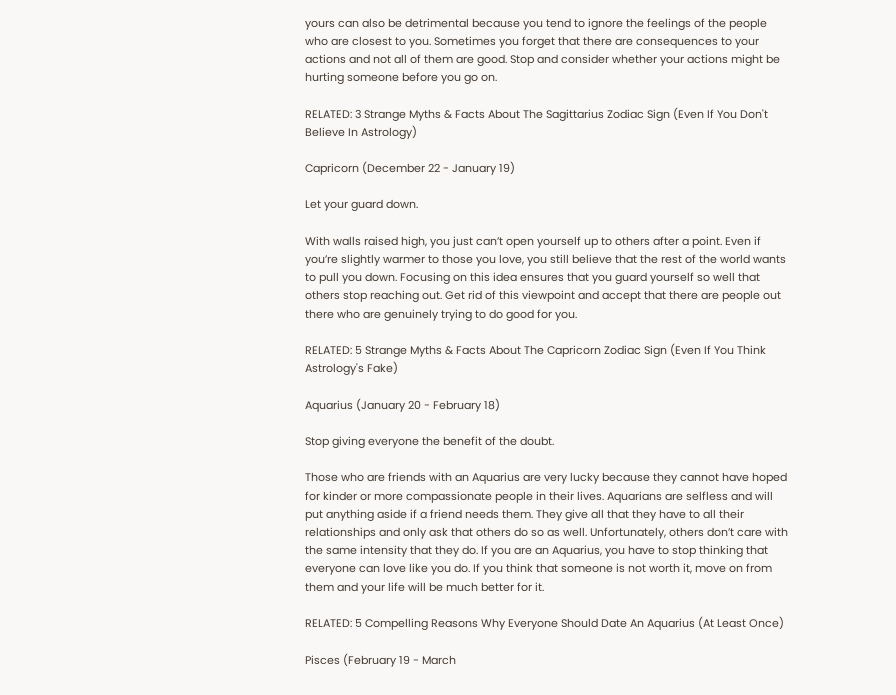yours can also be detrimental because you tend to ignore the feelings of the people who are closest to you. Sometimes you forget that there are consequences to your actions and not all of them are good. Stop and consider whether your actions might be hurting someone before you go on.

RELATED: 3 Strange Myths & Facts About The Sagittarius Zodiac Sign (Even If You Don't Believe In Astrology)

Capricorn (December 22 - January 19)

Let your guard down.

With walls raised high, you just can’t open yourself up to others after a point. Even if you’re slightly warmer to those you love, you still believe that the rest of the world wants to pull you down. Focusing on this idea ensures that you guard yourself so well that others stop reaching out. Get rid of this viewpoint and accept that there are people out there who are genuinely trying to do good for you.

RELATED: 5 Strange Myths & Facts About The Capricorn Zodiac Sign (Even If You Think Astrology's Fake)

Aquarius (January 20 - February 18)

Stop giving everyone the benefit of the doubt.

Those who are friends with an Aquarius are very lucky because they cannot have hoped for kinder or more compassionate people in their lives. Aquarians are selfless and will put anything aside if a friend needs them. They give all that they have to all their relationships and only ask that others do so as well. Unfortunately, others don’t care with the same intensity that they do. If you are an Aquarius, you have to stop thinking that everyone can love like you do. If you think that someone is not worth it, move on from them and your life will be much better for it.

RELATED: 5 Compelling Reasons Why Everyone Should Date An Aquarius (At Least Once)

Pisces (February 19 - March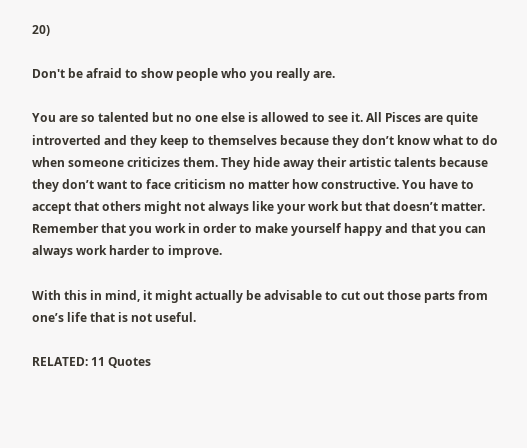20)

Don't be afraid to show people who you really are.

You are so talented but no one else is allowed to see it. All Pisces are quite introverted and they keep to themselves because they don’t know what to do when someone criticizes them. They hide away their artistic talents because they don’t want to face criticism no matter how constructive. You have to accept that others might not always like your work but that doesn’t matter. Remember that you work in order to make yourself happy and that you can always work harder to improve.

With this in mind, it might actually be advisable to cut out those parts from one’s life that is not useful.

RELATED: 11 Quotes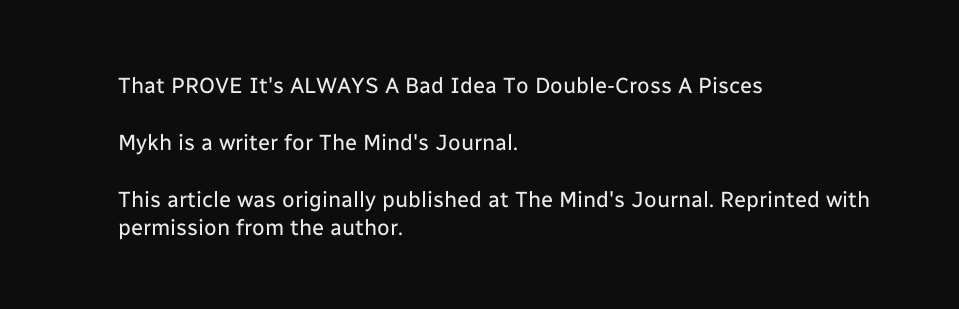That PROVE It's ALWAYS A Bad Idea To Double-Cross A Pisces

Mykh is a writer for The Mind's Journal.

This article was originally published at The Mind's Journal. Reprinted with permission from the author.